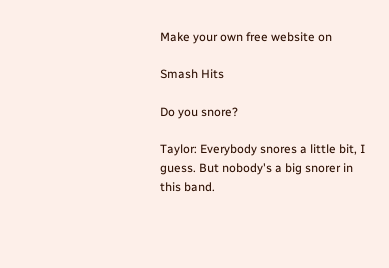Make your own free website on

Smash Hits

Do you snore?

Taylor: Everybody snores a little bit, I guess. But nobody's a big snorer in this band.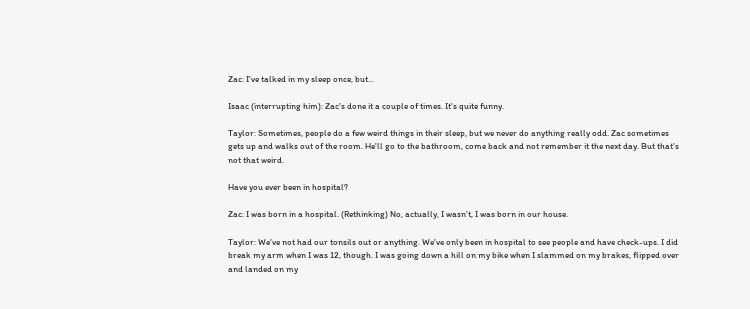Zac: I've talked in my sleep once, but...

Isaac (interrupting him): Zac's done it a couple of times. It's quite funny.

Taylor: Sometimes, people do a few weird things in their sleep, but we never do anything really odd. Zac sometimes gets up and walks out of the room. He'll go to the bathroom, come back and not remember it the next day. But that's not that weird.

Have you ever been in hospital?

Zac: I was born in a hospital. (Rethinking) No, actually, I wasn't, I was born in our house.

Taylor: We've not had our tonsils out or anything. We've only been in hospital to see people and have check-ups. I did break my arm when I was 12, though. I was going down a hill on my bike when I slammed on my brakes, flipped over and landed on my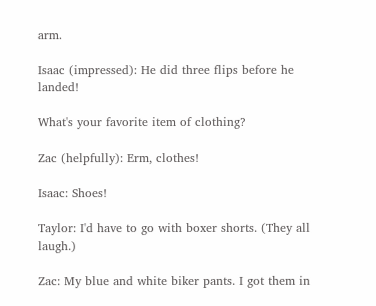arm.

Isaac (impressed): He did three flips before he landed!

What's your favorite item of clothing?

Zac (helpfully): Erm, clothes!

Isaac: Shoes!

Taylor: I'd have to go with boxer shorts. (They all laugh.)

Zac: My blue and white biker pants. I got them in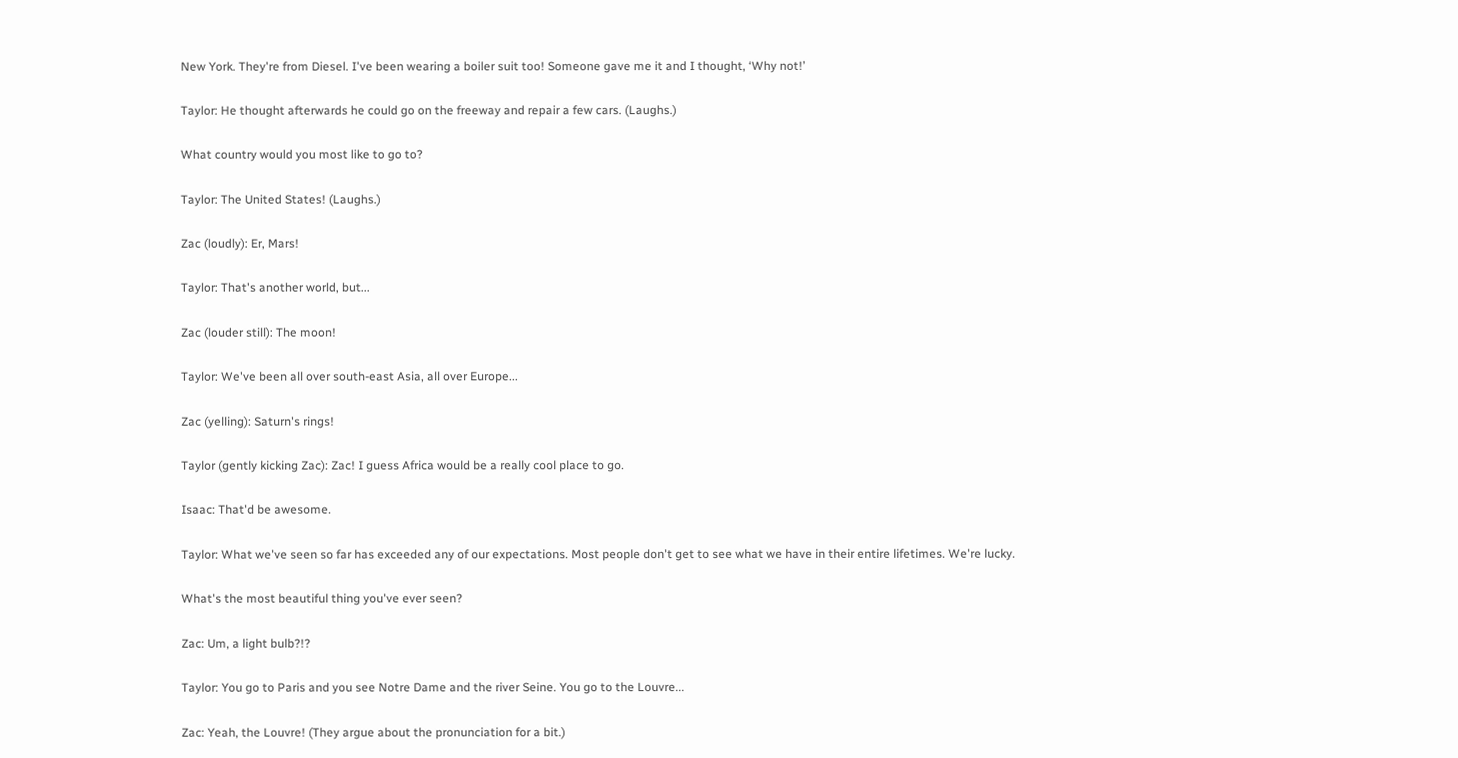New York. They're from Diesel. I've been wearing a boiler suit too! Someone gave me it and I thought, ‘Why not!’

Taylor: He thought afterwards he could go on the freeway and repair a few cars. (Laughs.)

What country would you most like to go to?

Taylor: The United States! (Laughs.)

Zac (loudly): Er, Mars!

Taylor: That's another world, but...

Zac (louder still): The moon!

Taylor: We've been all over south-east Asia, all over Europe...

Zac (yelling): Saturn's rings!

Taylor (gently kicking Zac): Zac! I guess Africa would be a really cool place to go.

Isaac: That'd be awesome.

Taylor: What we've seen so far has exceeded any of our expectations. Most people don't get to see what we have in their entire lifetimes. We're lucky.

What's the most beautiful thing you've ever seen?

Zac: Um, a light bulb?!?

Taylor: You go to Paris and you see Notre Dame and the river Seine. You go to the Louvre...

Zac: Yeah, the Louvre! (They argue about the pronunciation for a bit.)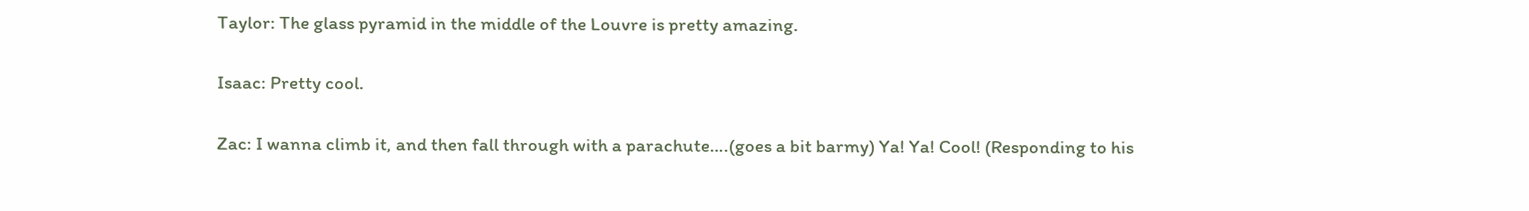Taylor: The glass pyramid in the middle of the Louvre is pretty amazing.

Isaac: Pretty cool.

Zac: I wanna climb it, and then fall through with a parachute….(goes a bit barmy) Ya! Ya! Cool! (Responding to his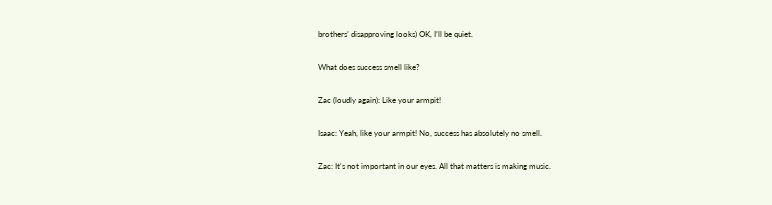brothers’ disapproving looks) OK, I’ll be quiet.

What does success smell like?

Zac (loudly again): Like your armpit!

Isaac: Yeah, like your armpit! No, success has absolutely no smell.

Zac: It's not important in our eyes. All that matters is making music.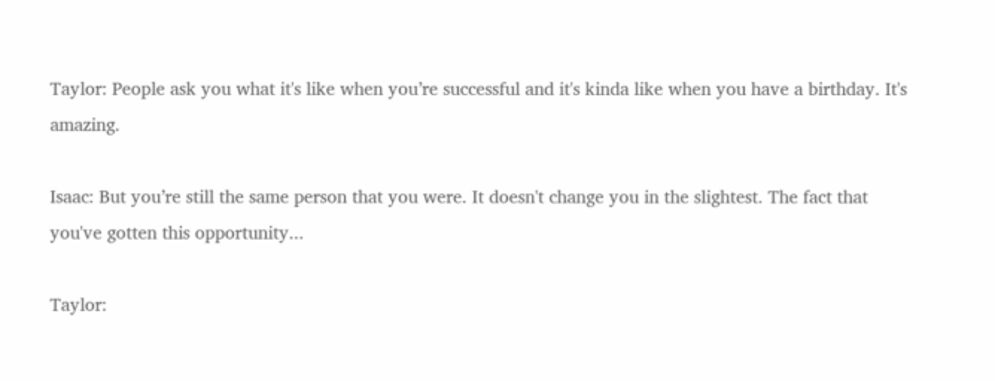Taylor: People ask you what it's like when you’re successful and it's kinda like when you have a birthday. It's amazing.

Isaac: But you’re still the same person that you were. It doesn't change you in the slightest. The fact that you've gotten this opportunity...

Taylor: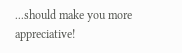...should make you more appreciative!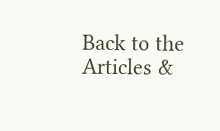Back to the Articles &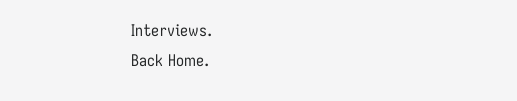Interviews.
Back Home.